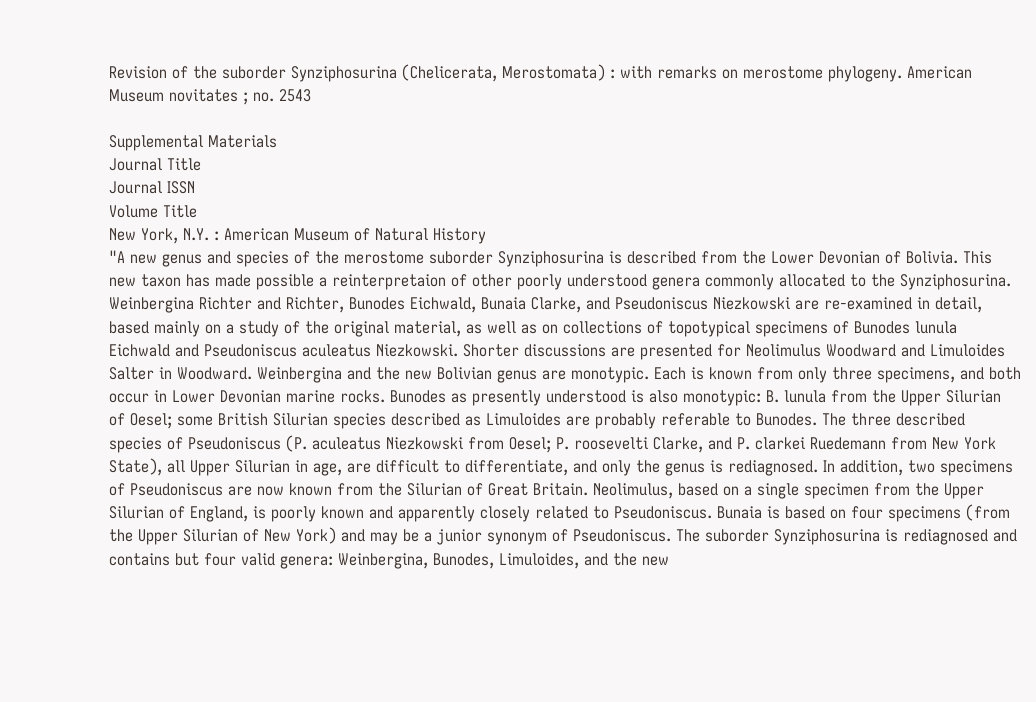Revision of the suborder Synziphosurina (Chelicerata, Merostomata) : with remarks on merostome phylogeny. American Museum novitates ; no. 2543

Supplemental Materials
Journal Title
Journal ISSN
Volume Title
New York, N.Y. : American Museum of Natural History
"A new genus and species of the merostome suborder Synziphosurina is described from the Lower Devonian of Bolivia. This new taxon has made possible a reinterpretaion of other poorly understood genera commonly allocated to the Synziphosurina. Weinbergina Richter and Richter, Bunodes Eichwald, Bunaia Clarke, and Pseudoniscus Niezkowski are re-examined in detail, based mainly on a study of the original material, as well as on collections of topotypical specimens of Bunodes lunula Eichwald and Pseudoniscus aculeatus Niezkowski. Shorter discussions are presented for Neolimulus Woodward and Limuloides Salter in Woodward. Weinbergina and the new Bolivian genus are monotypic. Each is known from only three specimens, and both occur in Lower Devonian marine rocks. Bunodes as presently understood is also monotypic: B. lunula from the Upper Silurian of Oesel; some British Silurian species described as Limuloides are probably referable to Bunodes. The three described species of Pseudoniscus (P. aculeatus Niezkowski from Oesel; P. roosevelti Clarke, and P. clarkei Ruedemann from New York State), all Upper Silurian in age, are difficult to differentiate, and only the genus is rediagnosed. In addition, two specimens of Pseudoniscus are now known from the Silurian of Great Britain. Neolimulus, based on a single specimen from the Upper Silurian of England, is poorly known and apparently closely related to Pseudoniscus. Bunaia is based on four specimens (from the Upper Silurian of New York) and may be a junior synonym of Pseudoniscus. The suborder Synziphosurina is rediagnosed and contains but four valid genera: Weinbergina, Bunodes, Limuloides, and the new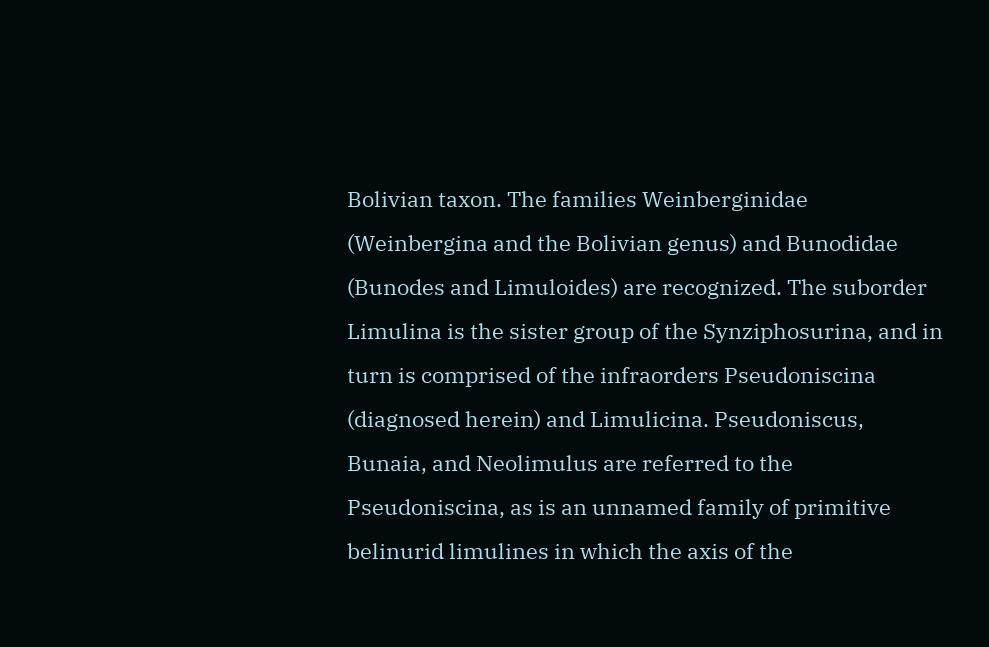Bolivian taxon. The families Weinberginidae (Weinbergina and the Bolivian genus) and Bunodidae (Bunodes and Limuloides) are recognized. The suborder Limulina is the sister group of the Synziphosurina, and in turn is comprised of the infraorders Pseudoniscina (diagnosed herein) and Limulicina. Pseudoniscus, Bunaia, and Neolimulus are referred to the Pseudoniscina, as is an unnamed family of primitive belinurid limulines in which the axis of the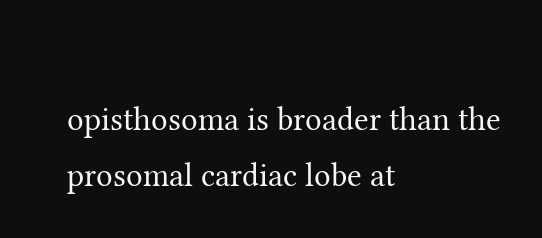opisthosoma is broader than the prosomal cardiac lobe at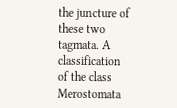the juncture of these two tagmata. A classification of the class Merostomata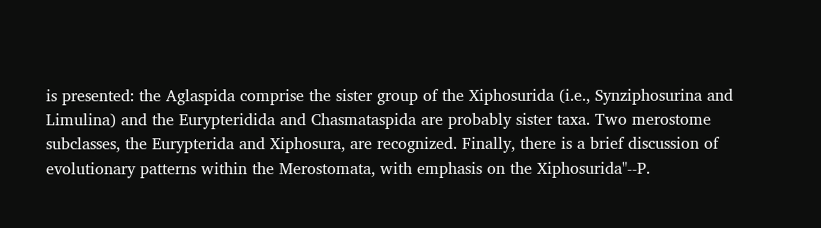is presented: the Aglaspida comprise the sister group of the Xiphosurida (i.e., Synziphosurina and Limulina) and the Eurypteridida and Chasmataspida are probably sister taxa. Two merostome subclasses, the Eurypterida and Xiphosura, are recognized. Finally, there is a brief discussion of evolutionary patterns within the Merostomata, with emphasis on the Xiphosurida"--P.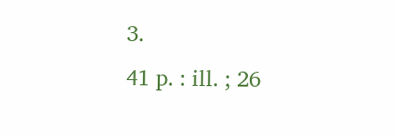3.
41 p. : ill. ; 26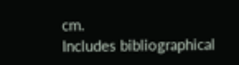cm.
Includes bibliographical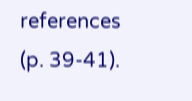references (p. 39-41).